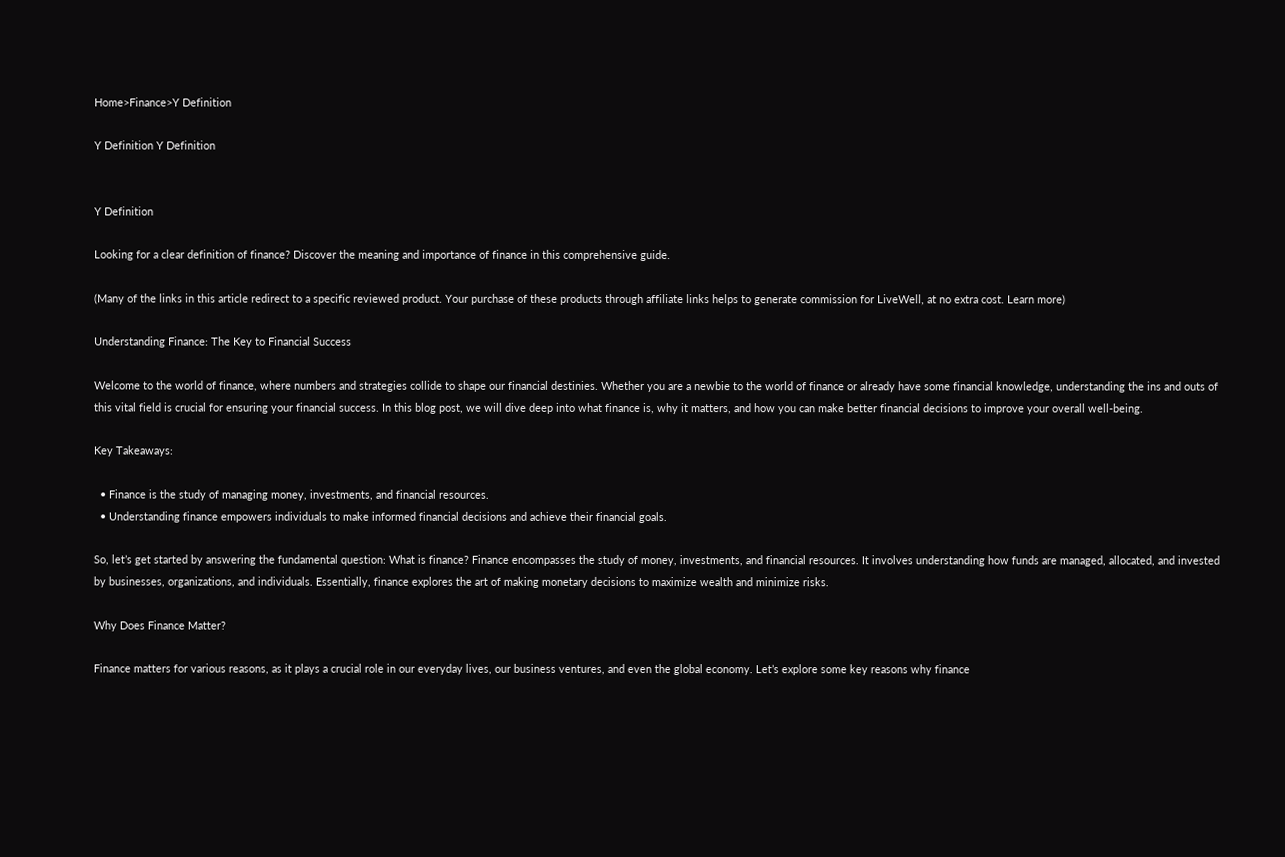Home>Finance>Y Definition

Y Definition Y Definition


Y Definition

Looking for a clear definition of finance? Discover the meaning and importance of finance in this comprehensive guide.

(Many of the links in this article redirect to a specific reviewed product. Your purchase of these products through affiliate links helps to generate commission for LiveWell, at no extra cost. Learn more)

Understanding Finance: The Key to Financial Success

Welcome to the world of finance, where numbers and strategies collide to shape our financial destinies. Whether you are a newbie to the world of finance or already have some financial knowledge, understanding the ins and outs of this vital field is crucial for ensuring your financial success. In this blog post, we will dive deep into what finance is, why it matters, and how you can make better financial decisions to improve your overall well-being.

Key Takeaways:

  • Finance is the study of managing money, investments, and financial resources.
  • Understanding finance empowers individuals to make informed financial decisions and achieve their financial goals.

So, let’s get started by answering the fundamental question: What is finance? Finance encompasses the study of money, investments, and financial resources. It involves understanding how funds are managed, allocated, and invested by businesses, organizations, and individuals. Essentially, finance explores the art of making monetary decisions to maximize wealth and minimize risks.

Why Does Finance Matter?

Finance matters for various reasons, as it plays a crucial role in our everyday lives, our business ventures, and even the global economy. Let’s explore some key reasons why finance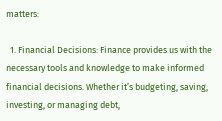matters:

  1. Financial Decisions: Finance provides us with the necessary tools and knowledge to make informed financial decisions. Whether it’s budgeting, saving, investing, or managing debt,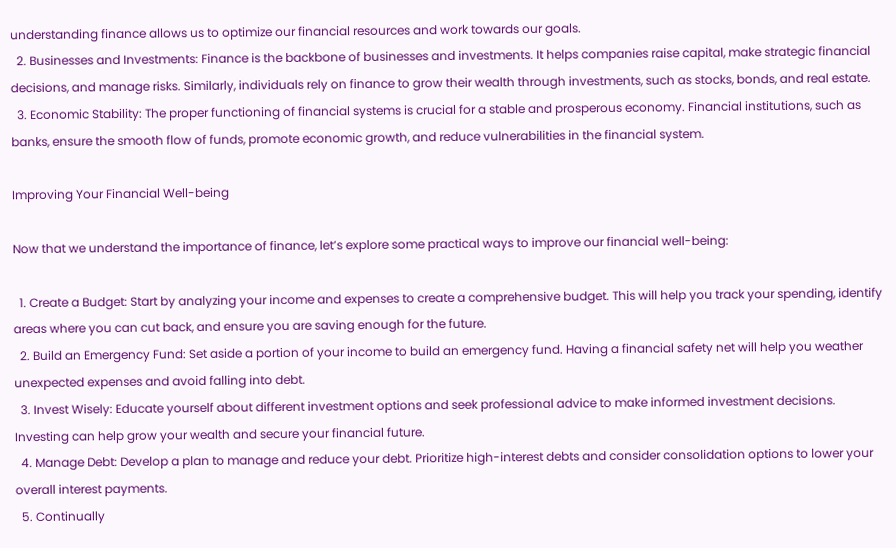understanding finance allows us to optimize our financial resources and work towards our goals.
  2. Businesses and Investments: Finance is the backbone of businesses and investments. It helps companies raise capital, make strategic financial decisions, and manage risks. Similarly, individuals rely on finance to grow their wealth through investments, such as stocks, bonds, and real estate.
  3. Economic Stability: The proper functioning of financial systems is crucial for a stable and prosperous economy. Financial institutions, such as banks, ensure the smooth flow of funds, promote economic growth, and reduce vulnerabilities in the financial system.

Improving Your Financial Well-being

Now that we understand the importance of finance, let’s explore some practical ways to improve our financial well-being:

  1. Create a Budget: Start by analyzing your income and expenses to create a comprehensive budget. This will help you track your spending, identify areas where you can cut back, and ensure you are saving enough for the future.
  2. Build an Emergency Fund: Set aside a portion of your income to build an emergency fund. Having a financial safety net will help you weather unexpected expenses and avoid falling into debt.
  3. Invest Wisely: Educate yourself about different investment options and seek professional advice to make informed investment decisions. Investing can help grow your wealth and secure your financial future.
  4. Manage Debt: Develop a plan to manage and reduce your debt. Prioritize high-interest debts and consider consolidation options to lower your overall interest payments.
  5. Continually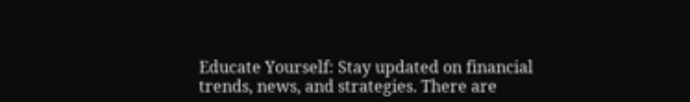Educate Yourself: Stay updated on financial trends, news, and strategies. There are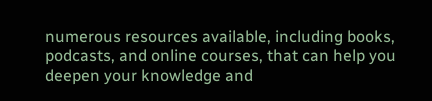numerous resources available, including books, podcasts, and online courses, that can help you deepen your knowledge and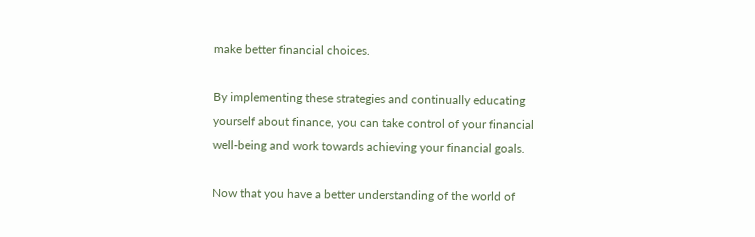make better financial choices.

By implementing these strategies and continually educating yourself about finance, you can take control of your financial well-being and work towards achieving your financial goals.

Now that you have a better understanding of the world of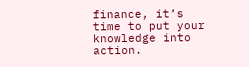finance, it’s time to put your knowledge into action.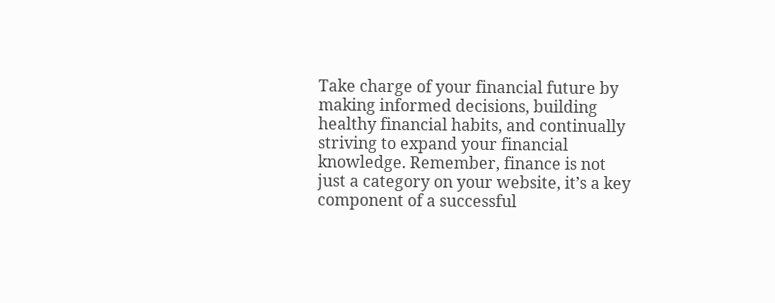Take charge of your financial future by making informed decisions, building healthy financial habits, and continually striving to expand your financial knowledge. Remember, finance is not just a category on your website, it’s a key component of a successful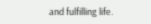and fulfilling life.